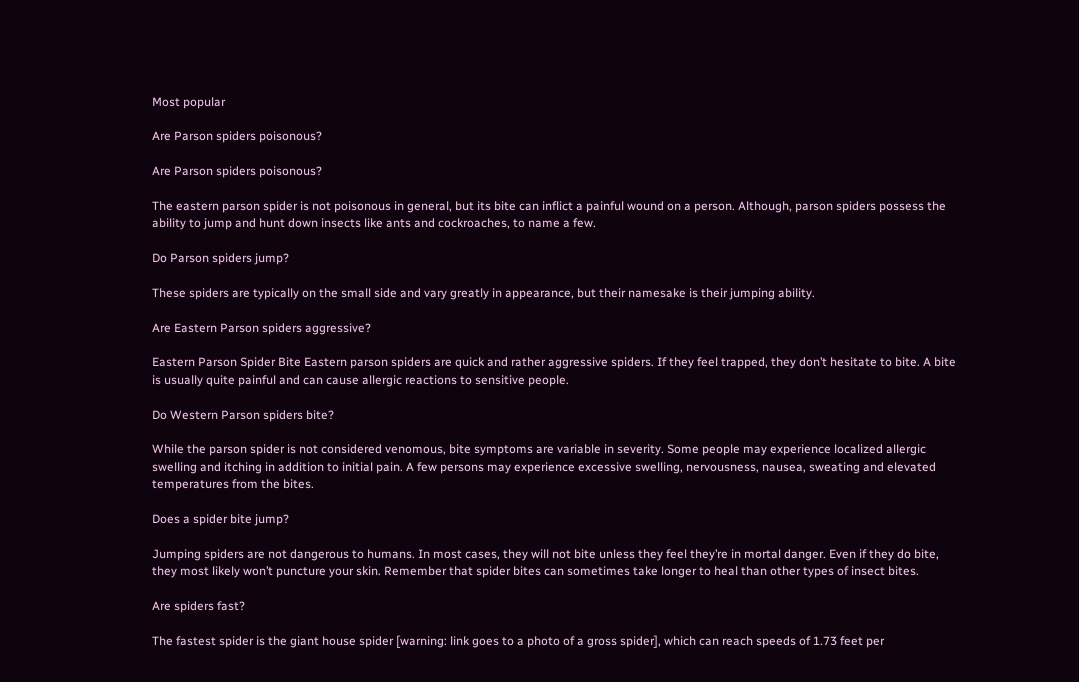Most popular

Are Parson spiders poisonous?

Are Parson spiders poisonous?

The eastern parson spider is not poisonous in general, but its bite can inflict a painful wound on a person. Although, parson spiders possess the ability to jump and hunt down insects like ants and cockroaches, to name a few.

Do Parson spiders jump?

These spiders are typically on the small side and vary greatly in appearance, but their namesake is their jumping ability.

Are Eastern Parson spiders aggressive?

Eastern Parson Spider Bite Eastern parson spiders are quick and rather aggressive spiders. If they feel trapped, they don’t hesitate to bite. A bite is usually quite painful and can cause allergic reactions to sensitive people.

Do Western Parson spiders bite?

While the parson spider is not considered venomous, bite symptoms are variable in severity. Some people may experience localized allergic swelling and itching in addition to initial pain. A few persons may experience excessive swelling, nervousness, nausea, sweating and elevated temperatures from the bites.

Does a spider bite jump?

Jumping spiders are not dangerous to humans. In most cases, they will not bite unless they feel they’re in mortal danger. Even if they do bite, they most likely won’t puncture your skin. Remember that spider bites can sometimes take longer to heal than other types of insect bites.

Are spiders fast?

The fastest spider is the giant house spider [warning: link goes to a photo of a gross spider], which can reach speeds of 1.73 feet per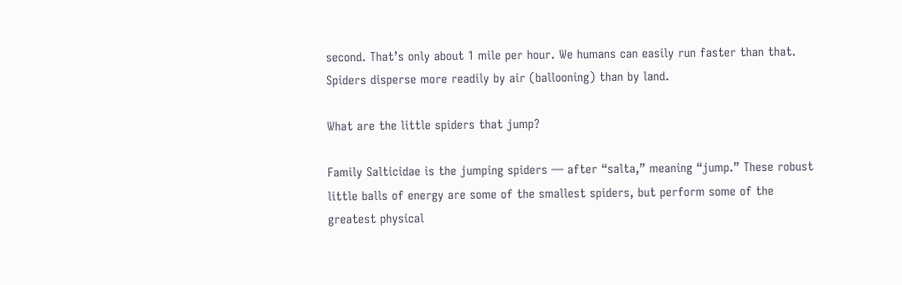second. That’s only about 1 mile per hour. We humans can easily run faster than that. Spiders disperse more readily by air (ballooning) than by land.

What are the little spiders that jump?

Family Salticidae is the jumping spiders — after “salta,” meaning “jump.” These robust little balls of energy are some of the smallest spiders, but perform some of the greatest physical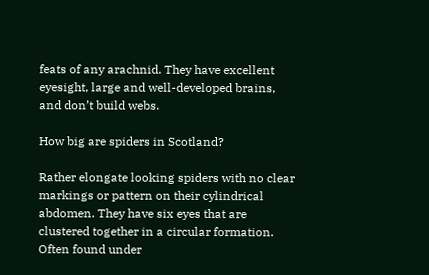feats of any arachnid. They have excellent eyesight, large and well-developed brains, and don’t build webs.

How big are spiders in Scotland?

Rather elongate looking spiders with no clear markings or pattern on their cylindrical abdomen. They have six eyes that are clustered together in a circular formation. Often found under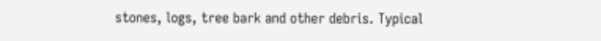stones, logs, tree bark and other debris. Typical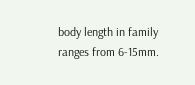body length in family ranges from 6-15mm.